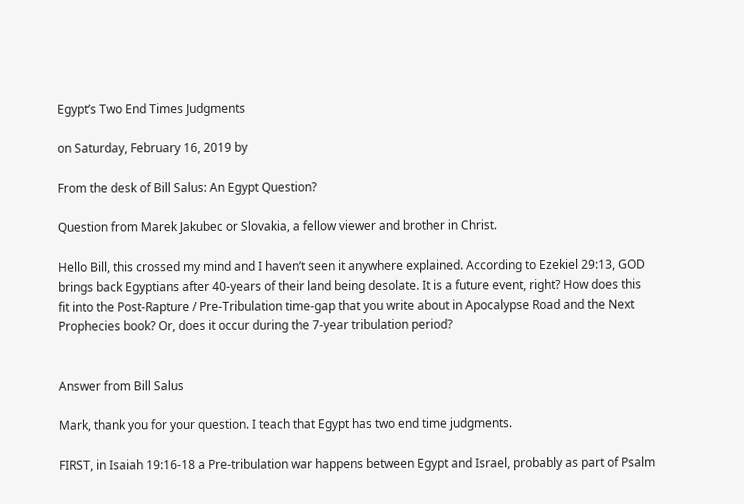Egypt’s Two End Times Judgments

on Saturday, February 16, 2019 by

From the desk of Bill Salus: An Egypt Question?

Question from Marek Jakubec or Slovakia, a fellow viewer and brother in Christ.

Hello Bill, this crossed my mind and I haven’t seen it anywhere explained. According to Ezekiel 29:13, GOD brings back Egyptians after 40-years of their land being desolate. It is a future event, right? How does this fit into the Post-Rapture / Pre-Tribulation time-gap that you write about in Apocalypse Road and the Next Prophecies book? Or, does it occur during the 7-year tribulation period?


Answer from Bill Salus

Mark, thank you for your question. I teach that Egypt has two end time judgments.

FIRST, in Isaiah 19:16-18 a Pre-tribulation war happens between Egypt and Israel, probably as part of Psalm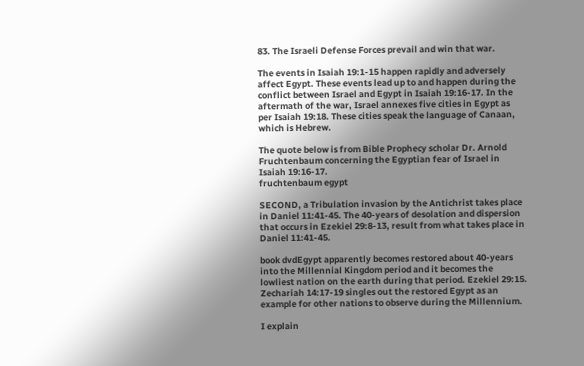83. The Israeli Defense Forces prevail and win that war.

The events in Isaiah 19:1-15 happen rapidly and adversely affect Egypt. These events lead up to and happen during the conflict between Israel and Egypt in Isaiah 19:16-17. In the aftermath of the war, Israel annexes five cities in Egypt as per Isaiah 19:18. These cities speak the language of Canaan, which is Hebrew.

The quote below is from Bible Prophecy scholar Dr. Arnold Fruchtenbaum concerning the Egyptian fear of Israel in Isaiah 19:16-17.
fruchtenbaum egypt

SECOND, a Tribulation invasion by the Antichrist takes place in Daniel 11:41-45. The 40-years of desolation and dispersion that occurs in Ezekiel 29:8-13, result from what takes place in Daniel 11:41-45.

book dvdEgypt apparently becomes restored about 40-years into the Millennial Kingdom period and it becomes the lowliest nation on the earth during that period. Ezekiel 29:15. Zechariah 14:17-19 singles out the restored Egypt as an example for other nations to observe during the Millennium.

I explain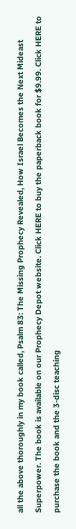all the above thoroughly in my book called, Psalm 83: The Missing Prophecy Revealed, How Israel Becomes the Next Mideast Superpower. The book is available on our Prophecy Depot website. Click HERE to buy the paperback book for $9.99. Click HERE to purchase the book and the 3-disc teaching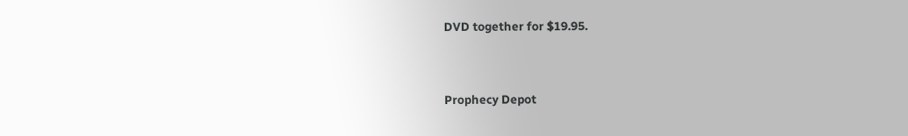DVD together for $19.95.


Prophecy Depot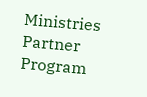Ministries Partner Program